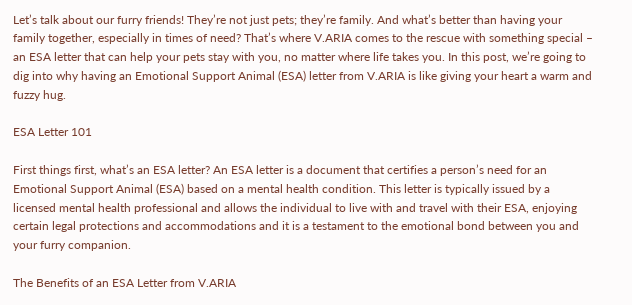Let’s talk about our furry friends! They’re not just pets; they’re family. And what’s better than having your family together, especially in times of need? That’s where V.ARIA comes to the rescue with something special – an ESA letter that can help your pets stay with you, no matter where life takes you. In this post, we’re going to dig into why having an Emotional Support Animal (ESA) letter from V.ARIA is like giving your heart a warm and fuzzy hug.

ESA Letter 101

First things first, what’s an ESA letter? An ESA letter is a document that certifies a person’s need for an Emotional Support Animal (ESA) based on a mental health condition. This letter is typically issued by a licensed mental health professional and allows the individual to live with and travel with their ESA, enjoying certain legal protections and accommodations and it is a testament to the emotional bond between you and your furry companion.

The Benefits of an ESA Letter from V.ARIA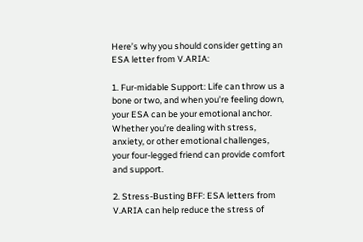Here’s why you should consider getting an ESA letter from V.ARIA:

1. Fur-midable Support: Life can throw us a bone or two, and when you’re feeling down, your ESA can be your emotional anchor. Whether you’re dealing with stress, anxiety, or other emotional challenges, your four-legged friend can provide comfort and support.

2. Stress-Busting BFF: ESA letters from V.ARIA can help reduce the stress of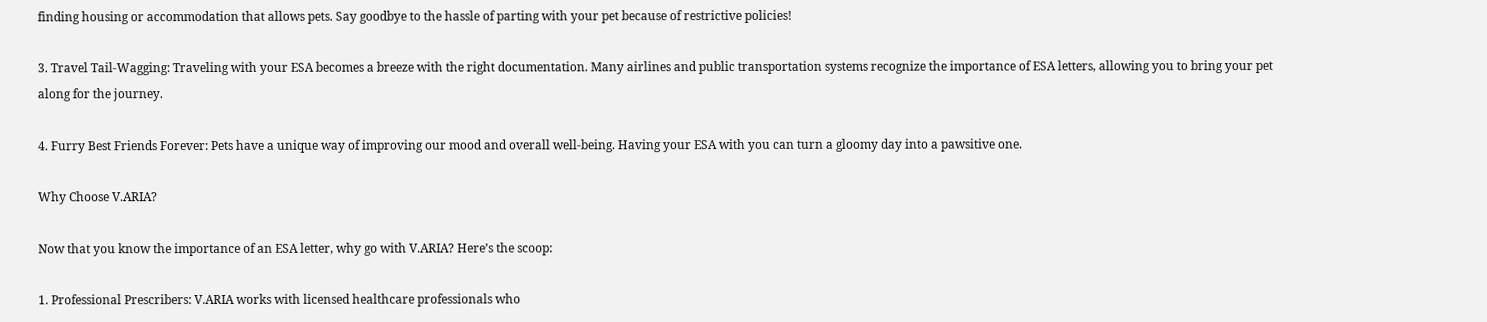finding housing or accommodation that allows pets. Say goodbye to the hassle of parting with your pet because of restrictive policies!

3. Travel Tail-Wagging: Traveling with your ESA becomes a breeze with the right documentation. Many airlines and public transportation systems recognize the importance of ESA letters, allowing you to bring your pet along for the journey.

4. Furry Best Friends Forever: Pets have a unique way of improving our mood and overall well-being. Having your ESA with you can turn a gloomy day into a pawsitive one.

Why Choose V.ARIA?

Now that you know the importance of an ESA letter, why go with V.ARIA? Here’s the scoop:

1. Professional Prescribers: V.ARIA works with licensed healthcare professionals who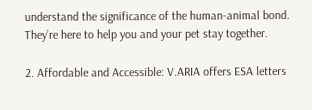understand the significance of the human-animal bond. They’re here to help you and your pet stay together.

2. Affordable and Accessible: V.ARIA offers ESA letters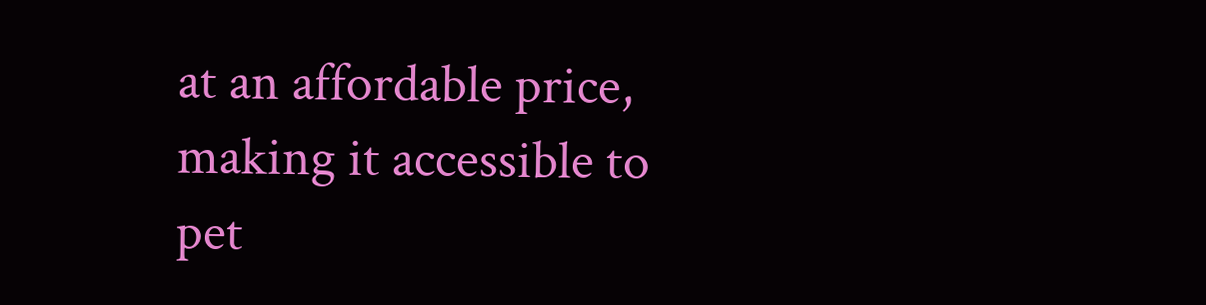at an affordable price, making it accessible to pet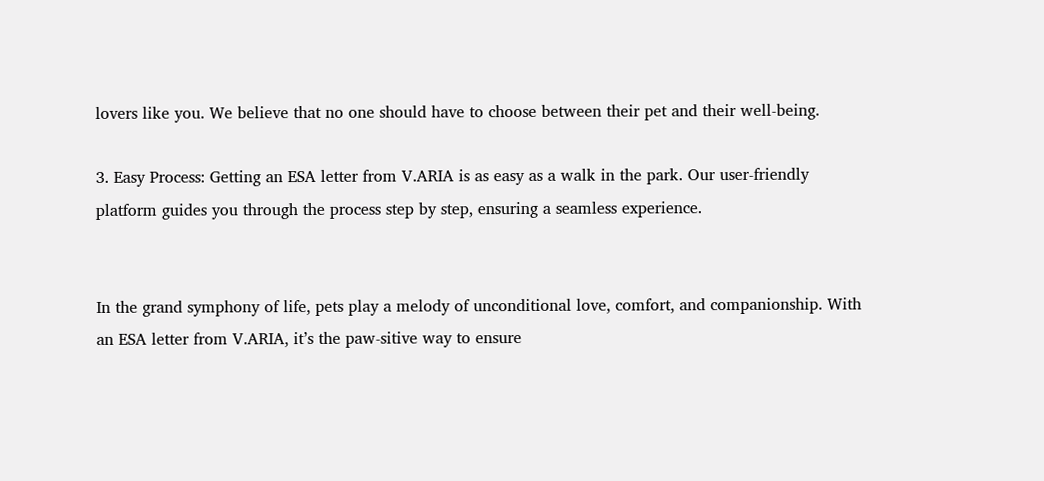lovers like you. We believe that no one should have to choose between their pet and their well-being.

3. Easy Process: Getting an ESA letter from V.ARIA is as easy as a walk in the park. Our user-friendly platform guides you through the process step by step, ensuring a seamless experience.


In the grand symphony of life, pets play a melody of unconditional love, comfort, and companionship. With an ESA letter from V.ARIA, it’s the paw-sitive way to ensure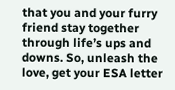that you and your furry friend stay together through life’s ups and downs. So, unleash the love, get your ESA letter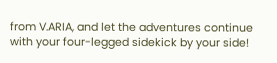from V.ARIA, and let the adventures continue with your four-legged sidekick by your side!